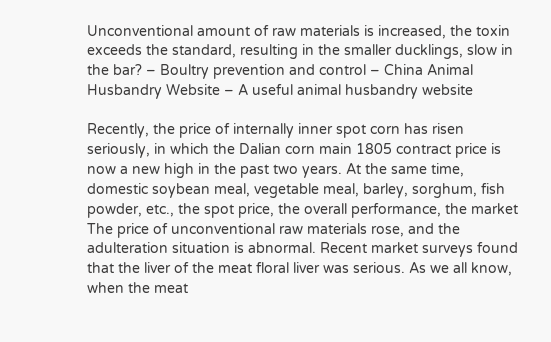Unconventional amount of raw materials is increased, the toxin exceeds the standard, resulting in the smaller ducklings, slow in the bar? – Boultry prevention and control – China Animal Husbandry Website – A useful animal husbandry website

Recently, the price of internally inner spot corn has risen seriously, in which the Dalian corn main 1805 contract price is now a new high in the past two years. At the same time, domestic soybean meal, vegetable meal, barley, sorghum, fish powder, etc., the spot price, the overall performance, the market The price of unconventional raw materials rose, and the adulteration situation is abnormal. Recent market surveys found that the liver of the meat floral liver was serious. As we all know, when the meat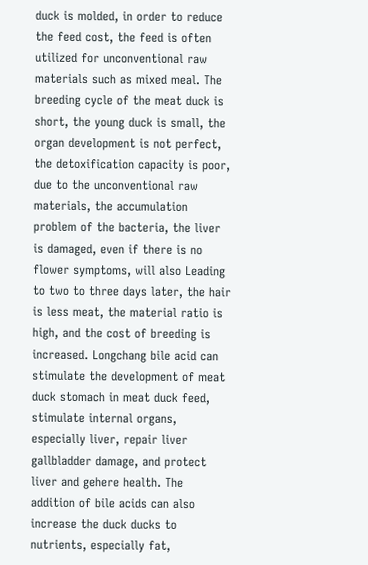duck is molded, in order to reduce the feed cost, the feed is often utilized for unconventional raw materials such as mixed meal. The breeding cycle of the meat duck is short, the young duck is small, the organ development is not perfect, the detoxification capacity is poor, due to the unconventional raw materials, the accumulation problem of the bacteria, the liver is damaged, even if there is no flower symptoms, will also Leading to two to three days later, the hair is less meat, the material ratio is high, and the cost of breeding is increased. Longchang bile acid can stimulate the development of meat duck stomach in meat duck feed, stimulate internal organs, especially liver, repair liver gallbladder damage, and protect liver and gehere health. The addition of bile acids can also increase the duck ducks to nutrients, especially fat,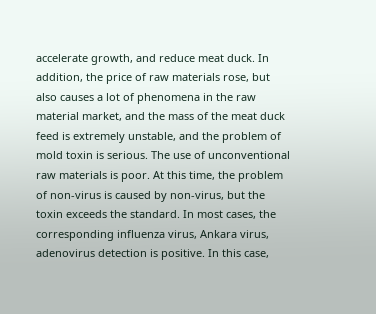accelerate growth, and reduce meat duck. In addition, the price of raw materials rose, but also causes a lot of phenomena in the raw material market, and the mass of the meat duck feed is extremely unstable, and the problem of mold toxin is serious. The use of unconventional raw materials is poor. At this time, the problem of non-virus is caused by non-virus, but the toxin exceeds the standard. In most cases, the corresponding influenza virus, Ankara virus, adenovirus detection is positive. In this case,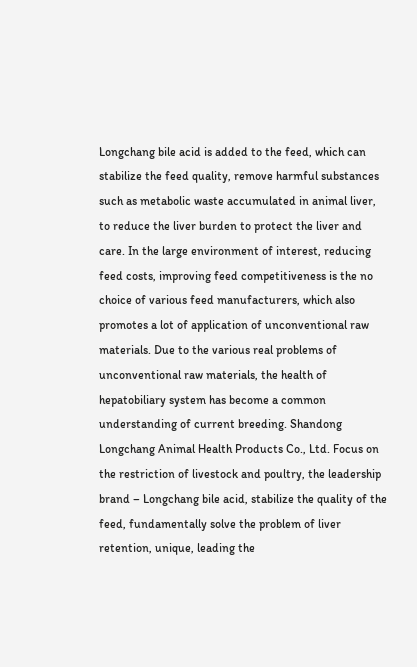Longchang bile acid is added to the feed, which can stabilize the feed quality, remove harmful substances such as metabolic waste accumulated in animal liver, to reduce the liver burden to protect the liver and care. In the large environment of interest, reducing feed costs, improving feed competitiveness is the no choice of various feed manufacturers, which also promotes a lot of application of unconventional raw materials. Due to the various real problems of unconventional raw materials, the health of hepatobiliary system has become a common understanding of current breeding. Shandong Longchang Animal Health Products Co., Ltd. Focus on the restriction of livestock and poultry, the leadership brand – Longchang bile acid, stabilize the quality of the feed, fundamentally solve the problem of liver retention, unique, leading the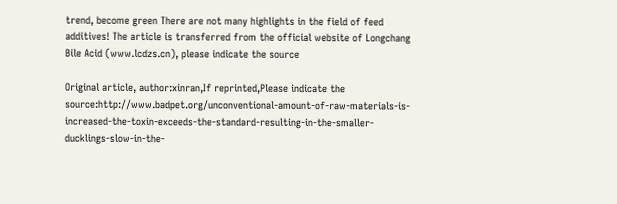trend, become green There are not many highlights in the field of feed additives! The article is transferred from the official website of Longchang Bile Acid (www.lcdzs.cn), please indicate the source

Original article, author:xinran,If reprinted,Please indicate the source:http://www.badpet.org/unconventional-amount-of-raw-materials-is-increased-the-toxin-exceeds-the-standard-resulting-in-the-smaller-ducklings-slow-in-the-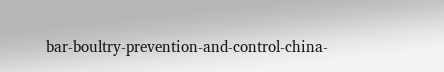bar-boultry-prevention-and-control-china-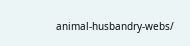animal-husbandry-webs/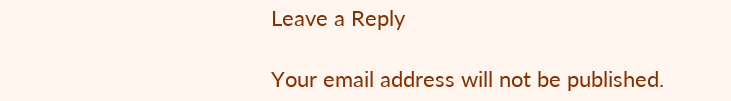Leave a Reply

Your email address will not be published.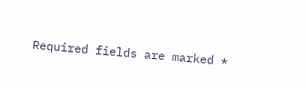Required fields are marked *